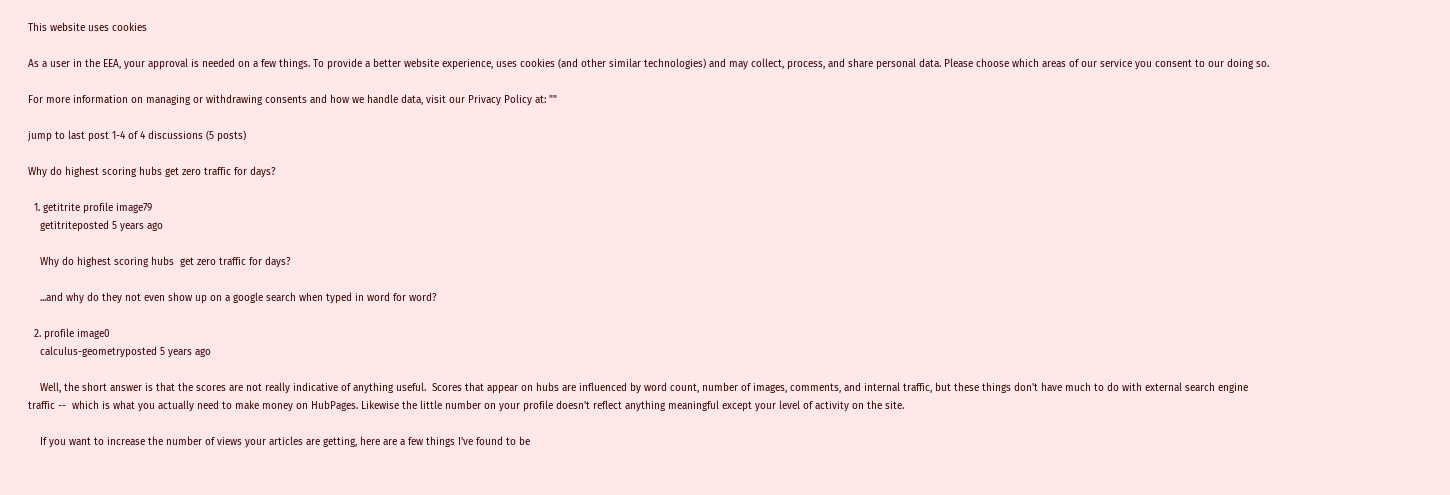This website uses cookies

As a user in the EEA, your approval is needed on a few things. To provide a better website experience, uses cookies (and other similar technologies) and may collect, process, and share personal data. Please choose which areas of our service you consent to our doing so.

For more information on managing or withdrawing consents and how we handle data, visit our Privacy Policy at: ""

jump to last post 1-4 of 4 discussions (5 posts)

Why do highest scoring hubs get zero traffic for days?

  1. getitrite profile image79
    getitriteposted 5 years ago

    Why do highest scoring hubs  get zero traffic for days?

    ...and why do they not even show up on a google search when typed in word for word?

  2. profile image0
    calculus-geometryposted 5 years ago

    Well, the short answer is that the scores are not really indicative of anything useful.  Scores that appear on hubs are influenced by word count, number of images, comments, and internal traffic, but these things don't have much to do with external search engine traffic --  which is what you actually need to make money on HubPages. Likewise the little number on your profile doesn't reflect anything meaningful except your level of activity on the site.

    If you want to increase the number of views your articles are getting, here are a few things I've found to be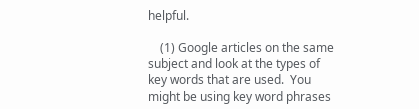helpful.

    (1) Google articles on the same subject and look at the types of key words that are used.  You might be using key word phrases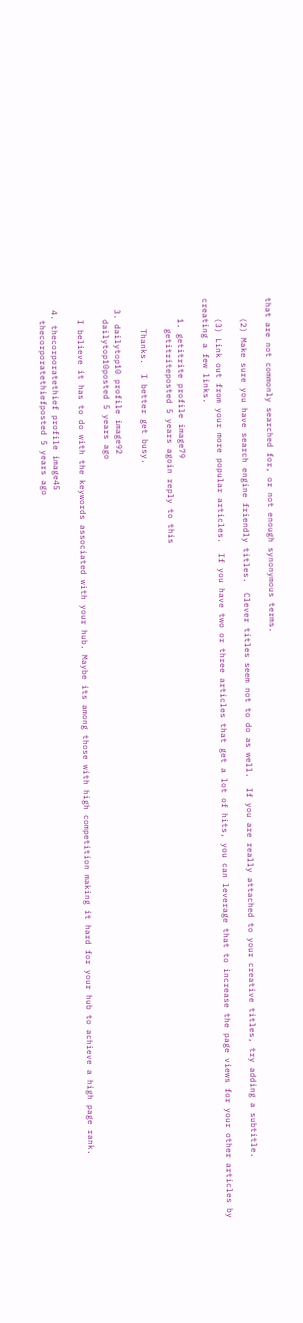that are not commonly searched for, or not enough synonymous terms.

    (2) Make sure you have search engine friendly titles.  Clever titles seem not to do as well.  If you are really attached to your creative titles, try adding a subtitle.

    (3) Link out from your more popular articles.  If you have two or three articles that get a lot of hits, you can leverage that to increase the page views for your other articles by creating a few links.

    1. getitrite profile image79
      getitriteposted 5 years agoin reply to this

      Thanks.  I better get busy.

  3. dailytop10 profile image92
    dailytop10posted 5 years ago

    I believe it has to do with the keywords associated with your hub. Maybe its among those with high competition making it hard for your hub to achieve a high page rank.

  4. thecorporatethief profile image45
    thecorporatethiefposted 5 years ago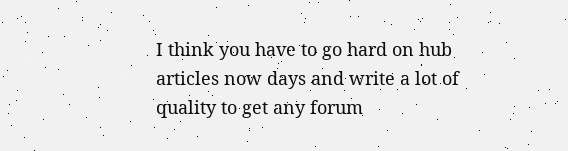I think you have to go hard on hub articles now days and write a lot of quality to get any forum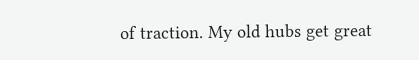of traction. My old hubs get great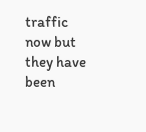traffic now but they have been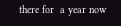there for  a year now